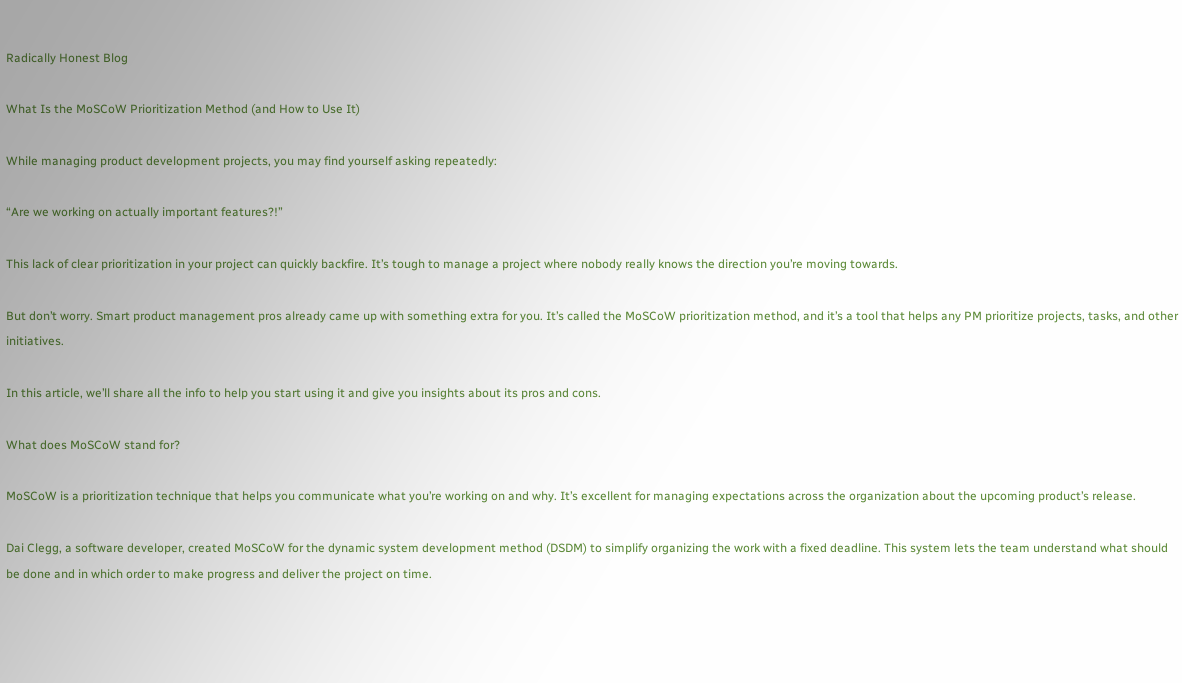Radically Honest Blog

What Is the MoSCoW Prioritization Method (and How to Use It)

While managing product development projects, you may find yourself asking repeatedly:

“Are we working on actually important features?!”

This lack of clear prioritization in your project can quickly backfire. It’s tough to manage a project where nobody really knows the direction you’re moving towards.

But don’t worry. Smart product management pros already came up with something extra for you. It’s called the MoSCoW prioritization method, and it’s a tool that helps any PM prioritize projects, tasks, and other initiatives.

In this article, we’ll share all the info to help you start using it and give you insights about its pros and cons.

What does MoSCoW stand for?

MoSCoW is a prioritization technique that helps you communicate what you’re working on and why. It’s excellent for managing expectations across the organization about the upcoming product’s release.

Dai Clegg, a software developer, created MoSCoW for the dynamic system development method (DSDM) to simplify organizing the work with a fixed deadline. This system lets the team understand what should be done and in which order to make progress and deliver the project on time.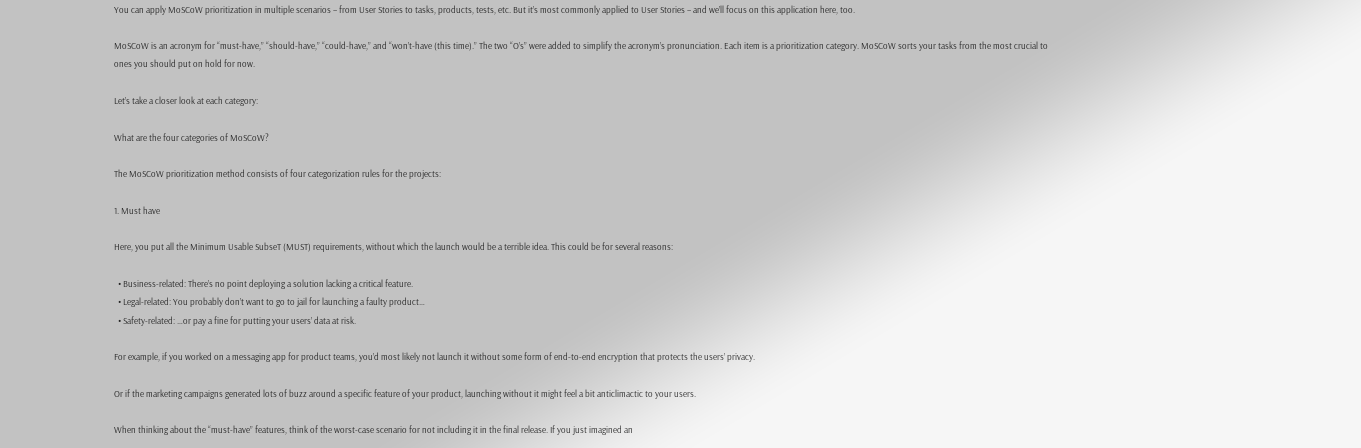You can apply MoSCoW prioritization in multiple scenarios – from User Stories to tasks, products, tests, etc. But it’s most commonly applied to User Stories – and we’ll focus on this application here, too.

MoSCoW is an acronym for “must-have,” “should-have,” “could-have,” and “won’t-have (this time).” The two “O’s” were added to simplify the acronym’s pronunciation. Each item is a prioritization category. MoSCoW sorts your tasks from the most crucial to ones you should put on hold for now.

Let’s take a closer look at each category:

What are the four categories of MoSCoW?

The MoSCoW prioritization method consists of four categorization rules for the projects:

1. Must have

Here, you put all the Minimum Usable SubseT (MUST) requirements, without which the launch would be a terrible idea. This could be for several reasons:

  • Business-related: There’s no point deploying a solution lacking a critical feature.
  • Legal-related: You probably don’t want to go to jail for launching a faulty product…
  • Safety-related: …or pay a fine for putting your users’ data at risk.

For example, if you worked on a messaging app for product teams, you’d most likely not launch it without some form of end-to-end encryption that protects the users’ privacy.

Or if the marketing campaigns generated lots of buzz around a specific feature of your product, launching without it might feel a bit anticlimactic to your users.

When thinking about the “must-have” features, think of the worst-case scenario for not including it in the final release. If you just imagined an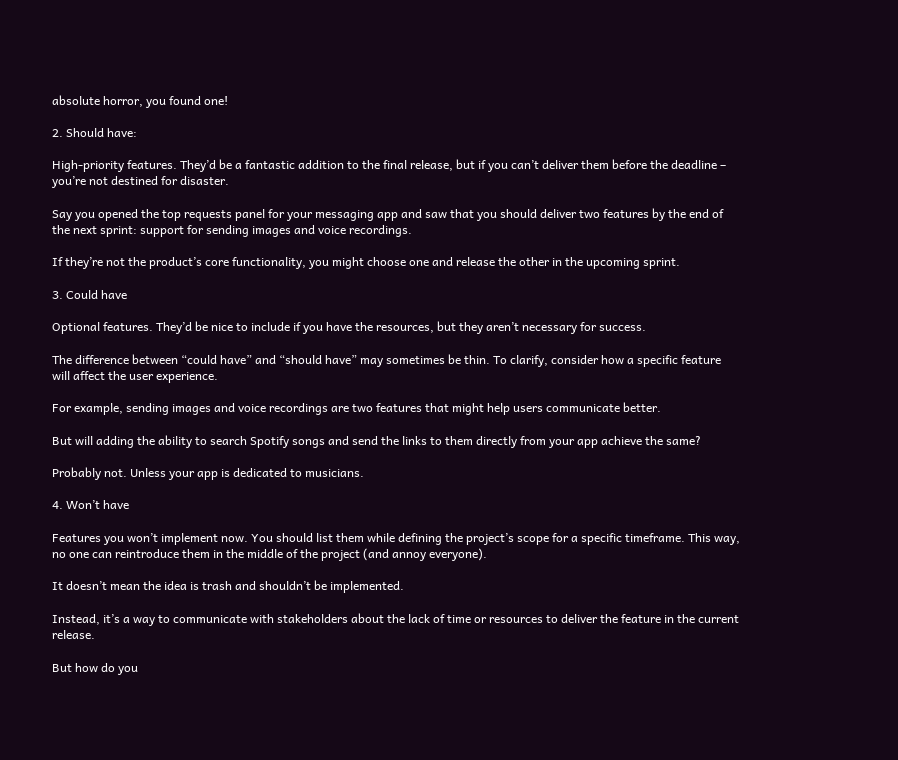absolute horror, you found one!

2. Should have:

High-priority features. They’d be a fantastic addition to the final release, but if you can’t deliver them before the deadline – you’re not destined for disaster.

Say you opened the top requests panel for your messaging app and saw that you should deliver two features by the end of the next sprint: support for sending images and voice recordings.

If they’re not the product’s core functionality, you might choose one and release the other in the upcoming sprint.

3. Could have

Optional features. They’d be nice to include if you have the resources, but they aren’t necessary for success.

The difference between “could have” and “should have” may sometimes be thin. To clarify, consider how a specific feature will affect the user experience.

For example, sending images and voice recordings are two features that might help users communicate better.

But will adding the ability to search Spotify songs and send the links to them directly from your app achieve the same?

Probably not. Unless your app is dedicated to musicians.

4. Won’t have

Features you won’t implement now. You should list them while defining the project’s scope for a specific timeframe. This way, no one can reintroduce them in the middle of the project (and annoy everyone).

It doesn’t mean the idea is trash and shouldn’t be implemented.

Instead, it’s a way to communicate with stakeholders about the lack of time or resources to deliver the feature in the current release.

But how do you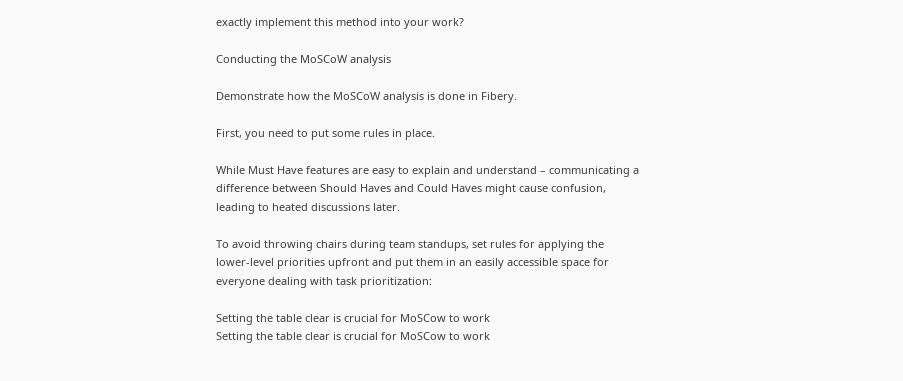exactly implement this method into your work?

Conducting the MoSCoW analysis

Demonstrate how the MoSCoW analysis is done in Fibery.

First, you need to put some rules in place.

While Must Have features are easy to explain and understand – communicating a difference between Should Haves and Could Haves might cause confusion, leading to heated discussions later.

To avoid throwing chairs during team standups, set rules for applying the lower-level priorities upfront and put them in an easily accessible space for everyone dealing with task prioritization:

Setting the table clear is crucial for MoSCow to work
Setting the table clear is crucial for MoSCow to work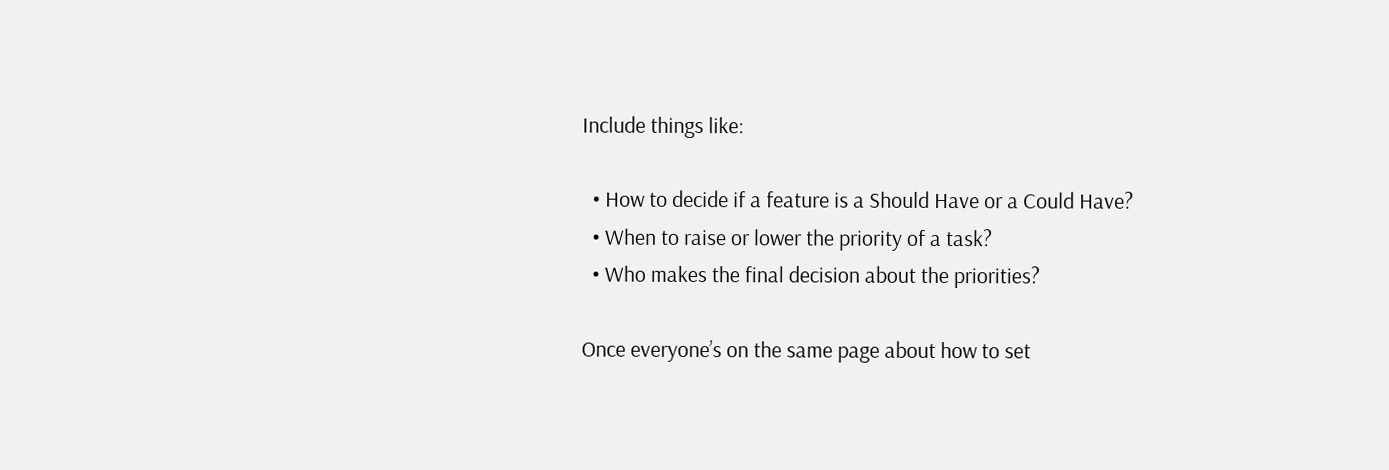Include things like:

  • How to decide if a feature is a Should Have or a Could Have?
  • When to raise or lower the priority of a task?
  • Who makes the final decision about the priorities?

Once everyone’s on the same page about how to set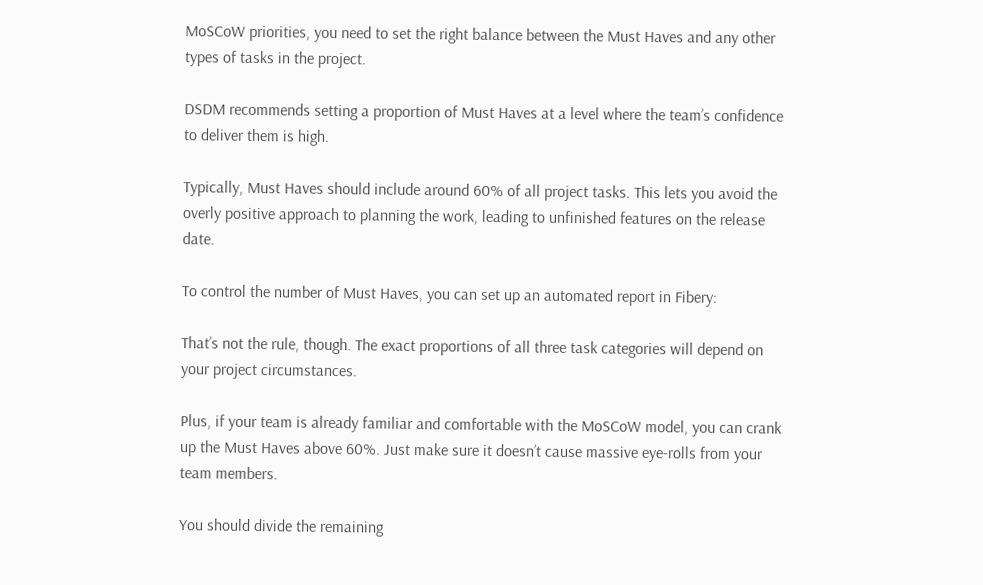MoSCoW priorities, you need to set the right balance between the Must Haves and any other types of tasks in the project.

DSDM recommends setting a proportion of Must Haves at a level where the team’s confidence to deliver them is high.

Typically, Must Haves should include around 60% of all project tasks. This lets you avoid the overly positive approach to planning the work, leading to unfinished features on the release date.

To control the number of Must Haves, you can set up an automated report in Fibery:

That’s not the rule, though. The exact proportions of all three task categories will depend on your project circumstances.

Plus, if your team is already familiar and comfortable with the MoSCoW model, you can crank up the Must Haves above 60%. Just make sure it doesn’t cause massive eye-rolls from your team members.

You should divide the remaining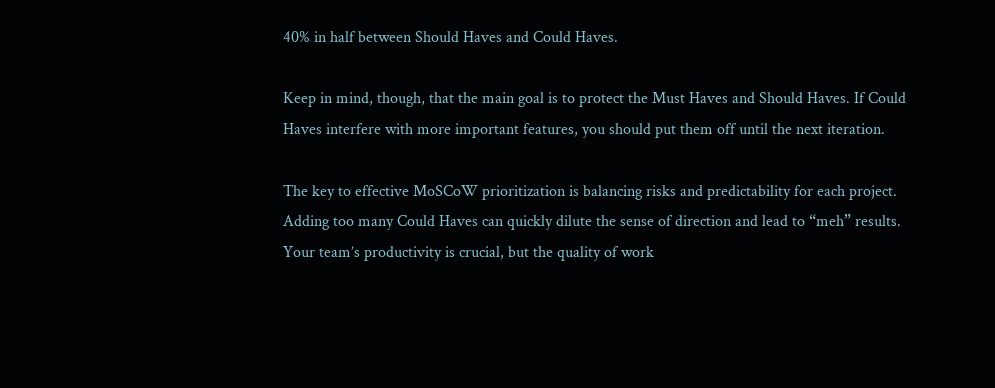40% in half between Should Haves and Could Haves.

Keep in mind, though, that the main goal is to protect the Must Haves and Should Haves. If Could Haves interfere with more important features, you should put them off until the next iteration.

The key to effective MoSCoW prioritization is balancing risks and predictability for each project. Adding too many Could Haves can quickly dilute the sense of direction and lead to “meh” results. Your team’s productivity is crucial, but the quality of work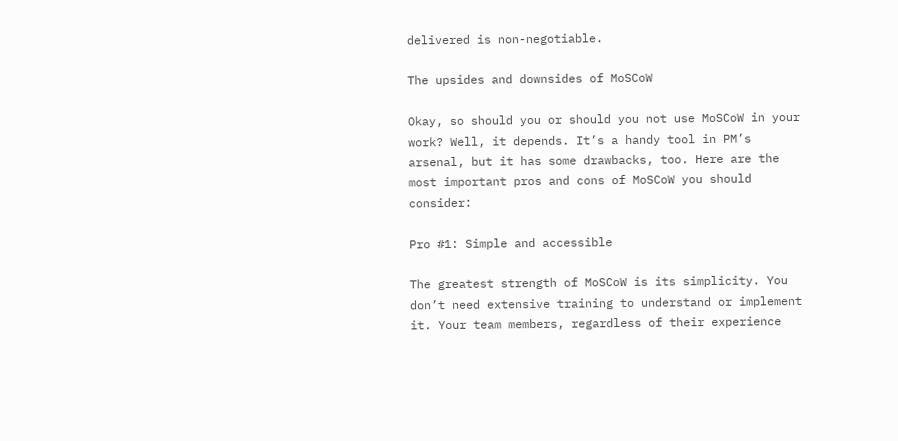delivered is non-negotiable.

The upsides and downsides of MoSCoW

Okay, so should you or should you not use MoSCoW in your work? Well, it depends. It’s a handy tool in PM’s arsenal, but it has some drawbacks, too. Here are the most important pros and cons of MoSCoW you should consider:

Pro #1: Simple and accessible

The greatest strength of MoSCoW is its simplicity. You don’t need extensive training to understand or implement it. Your team members, regardless of their experience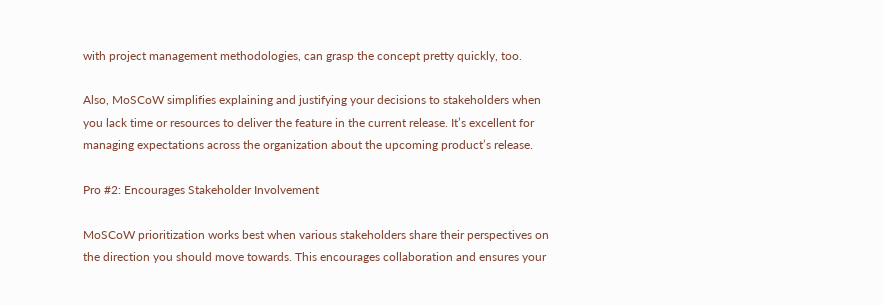with project management methodologies, can grasp the concept pretty quickly, too.

Also, MoSCoW simplifies explaining and justifying your decisions to stakeholders when you lack time or resources to deliver the feature in the current release. It’s excellent for managing expectations across the organization about the upcoming product’s release.

Pro #2: Encourages Stakeholder Involvement

MoSCoW prioritization works best when various stakeholders share their perspectives on the direction you should move towards. This encourages collaboration and ensures your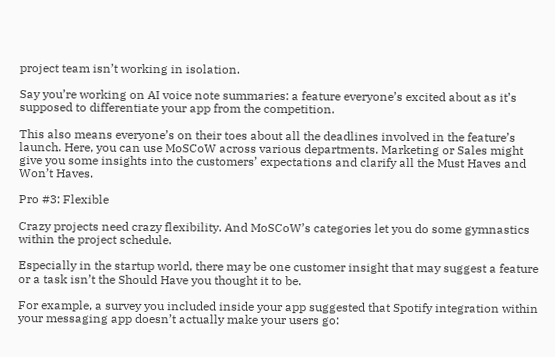project team isn’t working in isolation.

Say you’re working on AI voice note summaries: a feature everyone’s excited about as it’s supposed to differentiate your app from the competition.

This also means everyone’s on their toes about all the deadlines involved in the feature’s launch. Here, you can use MoSCoW across various departments. Marketing or Sales might give you some insights into the customers’ expectations and clarify all the Must Haves and
Won’t Haves.

Pro #3: Flexible

Crazy projects need crazy flexibility. And MoSCoW’s categories let you do some gymnastics within the project schedule.

Especially in the startup world, there may be one customer insight that may suggest a feature or a task isn’t the Should Have you thought it to be.

For example, a survey you included inside your app suggested that Spotify integration within your messaging app doesn’t actually make your users go: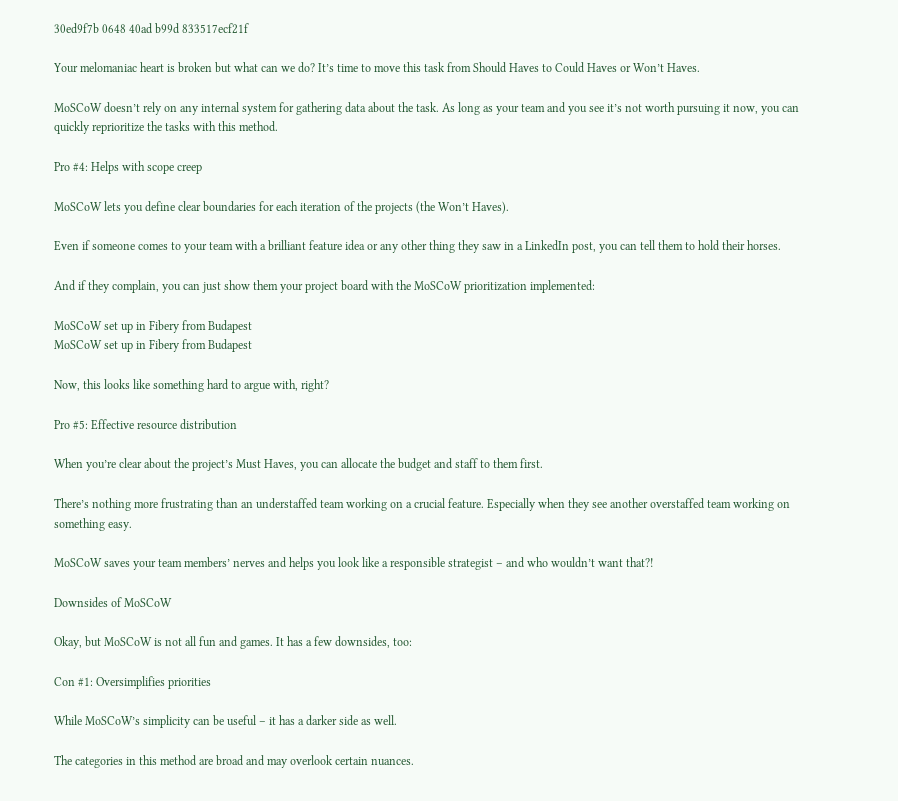30ed9f7b 0648 40ad b99d 833517ecf21f

Your melomaniac heart is broken but what can we do? It’s time to move this task from Should Haves to Could Haves or Won’t Haves.

MoSCoW doesn’t rely on any internal system for gathering data about the task. As long as your team and you see it’s not worth pursuing it now, you can quickly reprioritize the tasks with this method.

Pro #4: Helps with scope creep

MoSCoW lets you define clear boundaries for each iteration of the projects (the Won’t Haves).

Even if someone comes to your team with a brilliant feature idea or any other thing they saw in a LinkedIn post, you can tell them to hold their horses.

And if they complain, you can just show them your project board with the MoSCoW prioritization implemented:

MoSCoW set up in Fibery from Budapest
MoSCoW set up in Fibery from Budapest

Now, this looks like something hard to argue with, right?

Pro #5: Effective resource distribution

When you’re clear about the project’s Must Haves, you can allocate the budget and staff to them first.

There’s nothing more frustrating than an understaffed team working on a crucial feature. Especially when they see another overstaffed team working on something easy.

MoSCoW saves your team members’ nerves and helps you look like a responsible strategist – and who wouldn’t want that?!

Downsides of MoSCoW

Okay, but MoSCoW is not all fun and games. It has a few downsides, too:

Con #1: Oversimplifies priorities

While MoSCoW’s simplicity can be useful – it has a darker side as well.

The categories in this method are broad and may overlook certain nuances.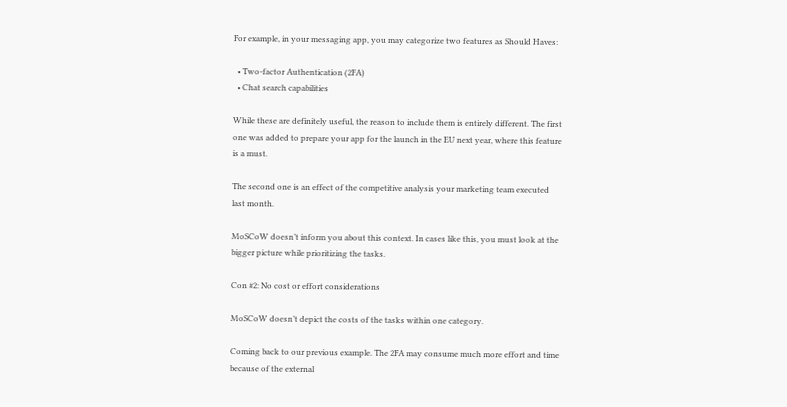For example, in your messaging app, you may categorize two features as Should Haves:

  • Two-factor Authentication (2FA)
  • Chat search capabilities

While these are definitely useful, the reason to include them is entirely different. The first one was added to prepare your app for the launch in the EU next year, where this feature is a must.

The second one is an effect of the competitive analysis your marketing team executed last month.

MoSCoW doesn’t inform you about this context. In cases like this, you must look at the bigger picture while prioritizing the tasks.

Con #2: No cost or effort considerations

MoSCoW doesn’t depict the costs of the tasks within one category.

Coming back to our previous example. The 2FA may consume much more effort and time because of the external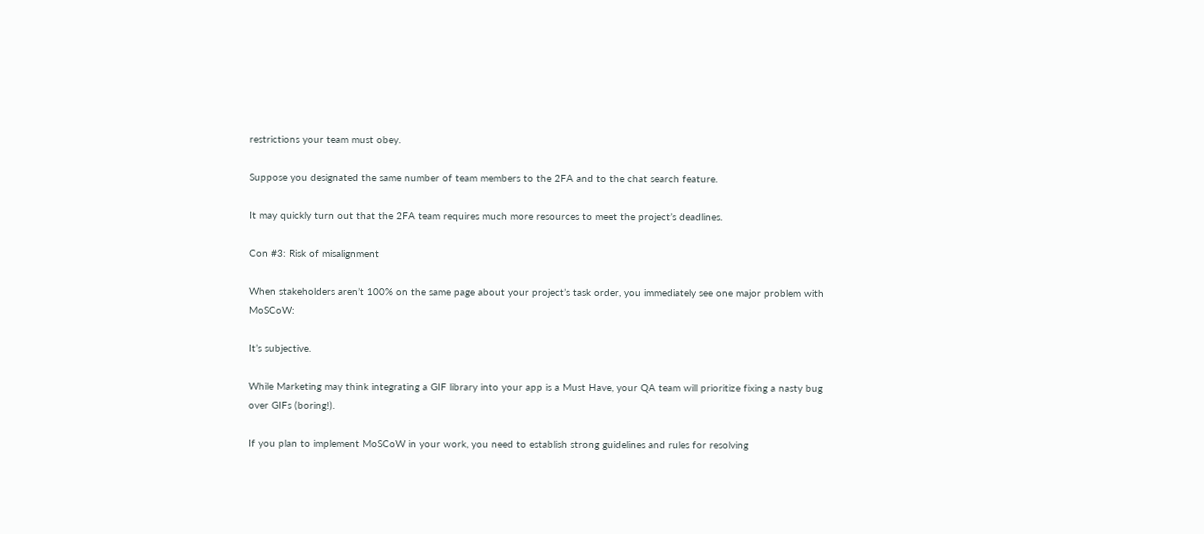restrictions your team must obey.

Suppose you designated the same number of team members to the 2FA and to the chat search feature.

It may quickly turn out that the 2FA team requires much more resources to meet the project’s deadlines.

Con #3: Risk of misalignment

When stakeholders aren’t 100% on the same page about your project’s task order, you immediately see one major problem with MoSCoW:

It’s subjective.

While Marketing may think integrating a GIF library into your app is a Must Have, your QA team will prioritize fixing a nasty bug over GIFs (boring!).

If you plan to implement MoSCoW in your work, you need to establish strong guidelines and rules for resolving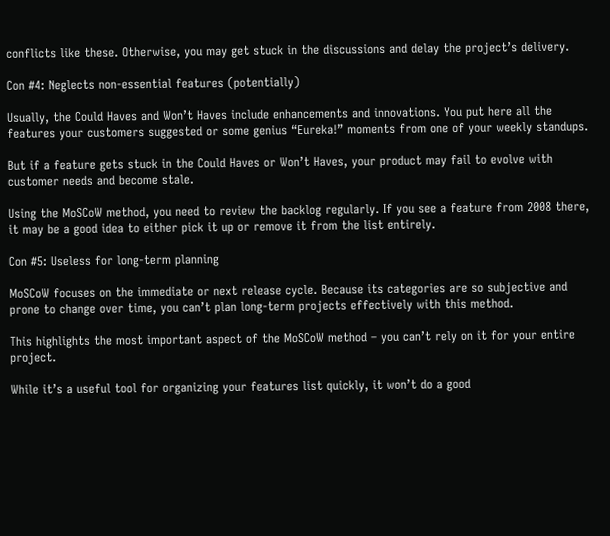conflicts like these. Otherwise, you may get stuck in the discussions and delay the project’s delivery.

Con #4: Neglects non-essential features (potentially)

Usually, the Could Haves and Won’t Haves include enhancements and innovations. You put here all the features your customers suggested or some genius “Eureka!” moments from one of your weekly standups.

But if a feature gets stuck in the Could Haves or Won’t Haves, your product may fail to evolve with customer needs and become stale.

Using the MoSCoW method, you need to review the backlog regularly. If you see a feature from 2008 there, it may be a good idea to either pick it up or remove it from the list entirely.

Con #5: Useless for long-term planning

MoSCoW focuses on the immediate or next release cycle. Because its categories are so subjective and prone to change over time, you can’t plan long-term projects effectively with this method.

This highlights the most important aspect of the MoSCoW method – you can’t rely on it for your entire project.

While it’s a useful tool for organizing your features list quickly, it won’t do a good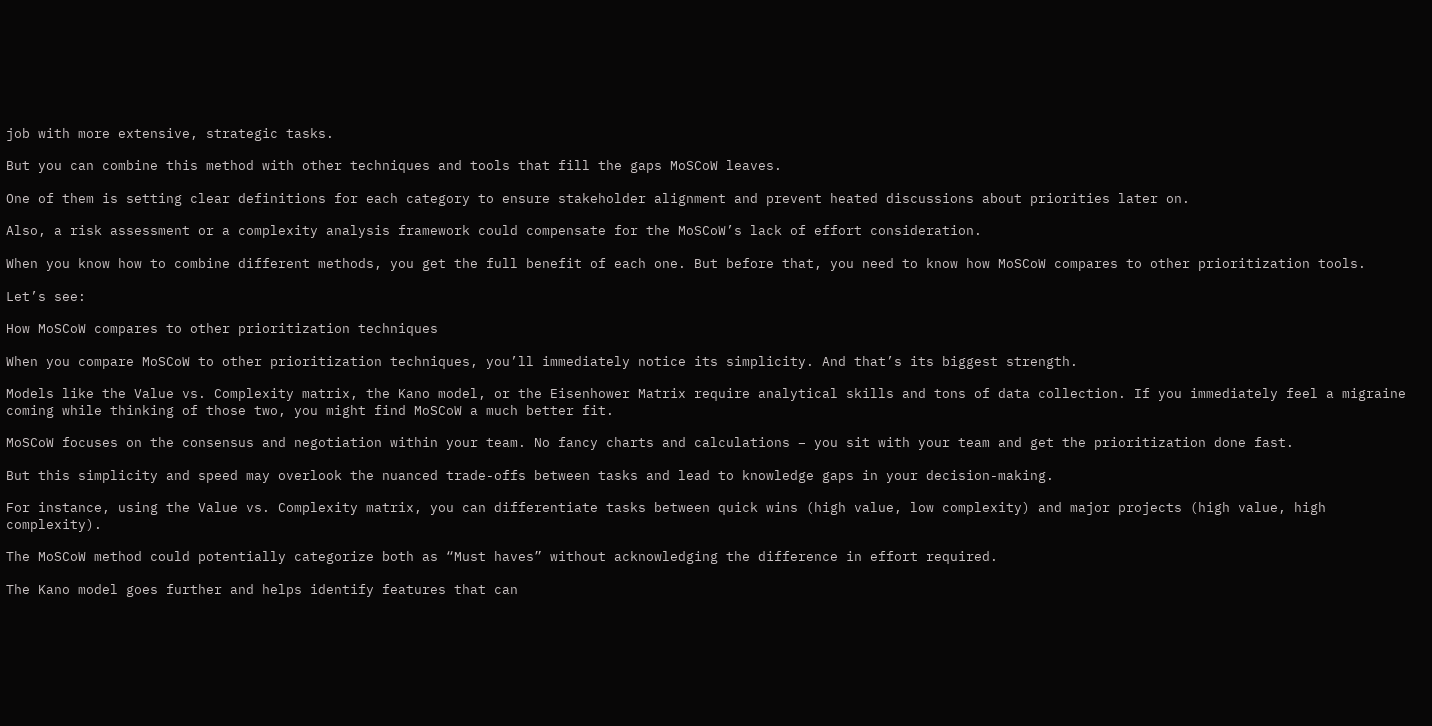job with more extensive, strategic tasks.

But you can combine this method with other techniques and tools that fill the gaps MoSCoW leaves.

One of them is setting clear definitions for each category to ensure stakeholder alignment and prevent heated discussions about priorities later on.

Also, a risk assessment or a complexity analysis framework could compensate for the MoSCoW’s lack of effort consideration.

When you know how to combine different methods, you get the full benefit of each one. But before that, you need to know how MoSCoW compares to other prioritization tools.

Let’s see:

How MoSCoW compares to other prioritization techniques

When you compare MoSCoW to other prioritization techniques, you’ll immediately notice its simplicity. And that’s its biggest strength.

Models like the Value vs. Complexity matrix, the Kano model, or the Eisenhower Matrix require analytical skills and tons of data collection. If you immediately feel a migraine coming while thinking of those two, you might find MoSCoW a much better fit.

MoSCoW focuses on the consensus and negotiation within your team. No fancy charts and calculations – you sit with your team and get the prioritization done fast.

But this simplicity and speed may overlook the nuanced trade-offs between tasks and lead to knowledge gaps in your decision-making.

For instance, using the Value vs. Complexity matrix, you can differentiate tasks between quick wins (high value, low complexity) and major projects (high value, high complexity).

The MoSCoW method could potentially categorize both as “Must haves” without acknowledging the difference in effort required.

The Kano model goes further and helps identify features that can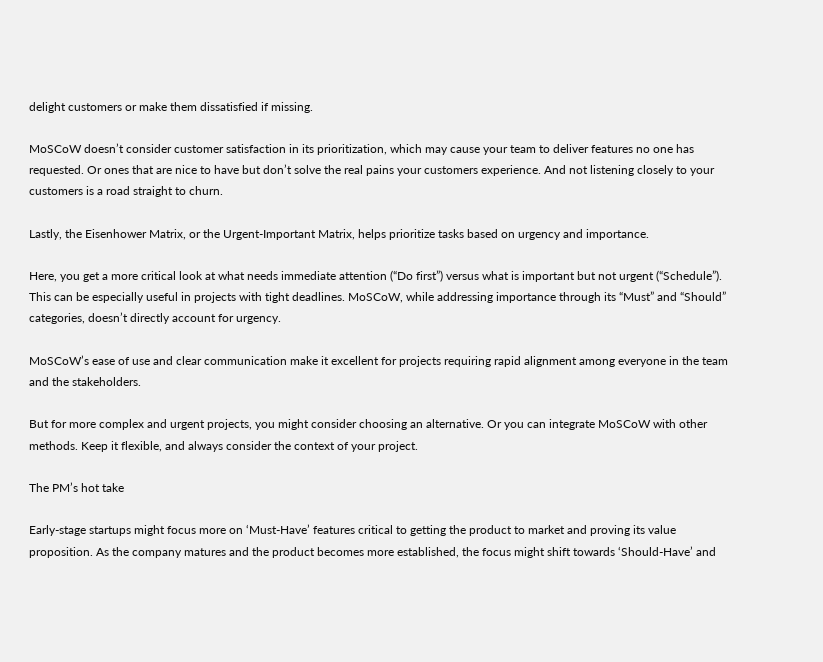delight customers or make them dissatisfied if missing.

MoSCoW doesn’t consider customer satisfaction in its prioritization, which may cause your team to deliver features no one has requested. Or ones that are nice to have but don’t solve the real pains your customers experience. And not listening closely to your customers is a road straight to churn.

Lastly, the Eisenhower Matrix, or the Urgent-Important Matrix, helps prioritize tasks based on urgency and importance.

Here, you get a more critical look at what needs immediate attention (“Do first”) versus what is important but not urgent (“Schedule”). This can be especially useful in projects with tight deadlines. MoSCoW, while addressing importance through its “Must” and “Should” categories, doesn’t directly account for urgency.

MoSCoW’s ease of use and clear communication make it excellent for projects requiring rapid alignment among everyone in the team and the stakeholders.

But for more complex and urgent projects, you might consider choosing an alternative. Or you can integrate MoSCoW with other methods. Keep it flexible, and always consider the context of your project.

The PM’s hot take

Early-stage startups might focus more on ‘Must-Have’ features critical to getting the product to market and proving its value proposition. As the company matures and the product becomes more established, the focus might shift towards ‘Should-Have’ and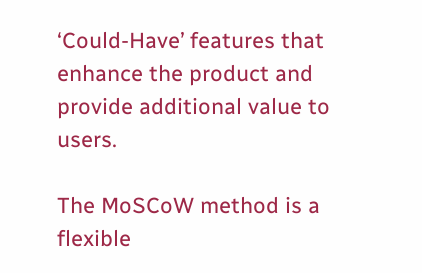‘Could-Have’ features that enhance the product and provide additional value to users.

The MoSCoW method is a flexible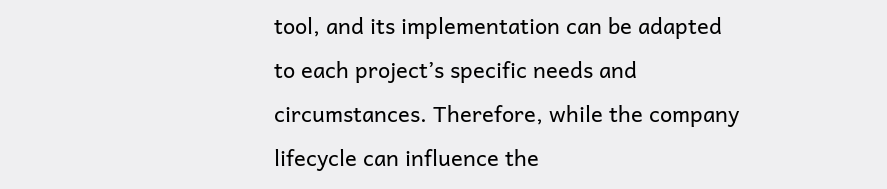tool, and its implementation can be adapted to each project’s specific needs and circumstances. Therefore, while the company lifecycle can influence the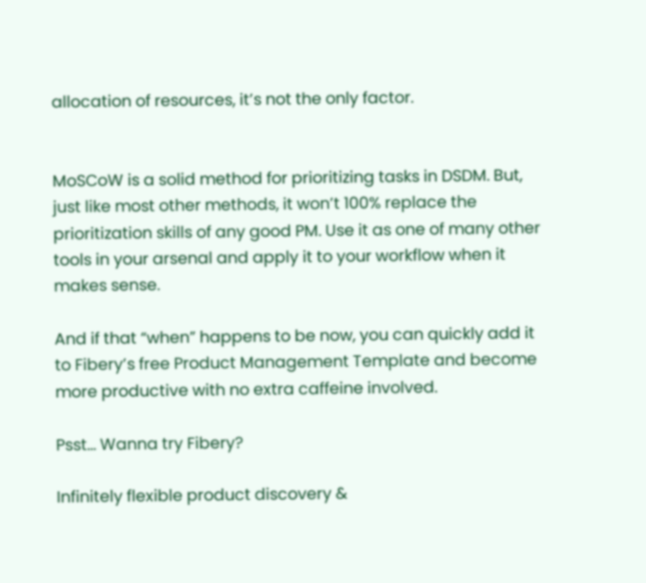allocation of resources, it’s not the only factor.


MoSCoW is a solid method for prioritizing tasks in DSDM. But, just like most other methods, it won’t 100% replace the prioritization skills of any good PM. Use it as one of many other tools in your arsenal and apply it to your workflow when it makes sense.

And if that “when” happens to be now, you can quickly add it to Fibery’s free Product Management Template and become more productive with no extra caffeine involved.

Psst... Wanna try Fibery?

Infinitely flexible product discovery &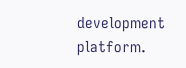development platform.